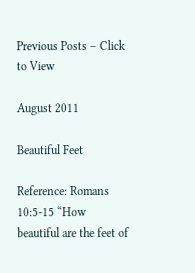Previous Posts – Click to View

August 2011

Beautiful Feet

Reference: Romans 10:5-15 “How beautiful are the feet of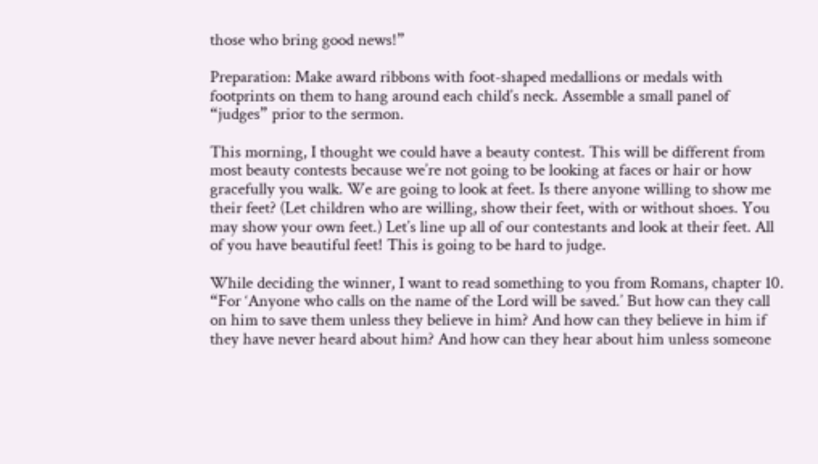those who bring good news!”

Preparation: Make award ribbons with foot-shaped medallions or medals with footprints on them to hang around each child’s neck. Assemble a small panel of “judges” prior to the sermon.

This morning, I thought we could have a beauty contest. This will be different from most beauty contests because we’re not going to be looking at faces or hair or how gracefully you walk. We are going to look at feet. Is there anyone willing to show me their feet? (Let children who are willing, show their feet, with or without shoes. You may show your own feet.) Let’s line up all of our contestants and look at their feet. All of you have beautiful feet! This is going to be hard to judge.

While deciding the winner, I want to read something to you from Romans, chapter 10. “For ‘Anyone who calls on the name of the Lord will be saved.’ But how can they call on him to save them unless they believe in him? And how can they believe in him if they have never heard about him? And how can they hear about him unless someone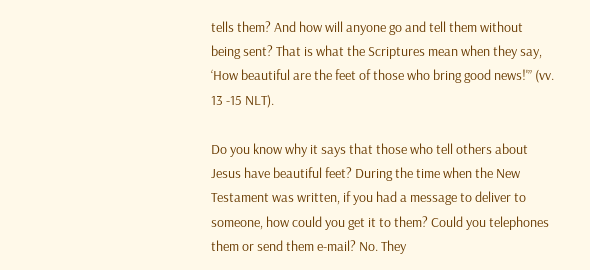tells them? And how will anyone go and tell them without being sent? That is what the Scriptures mean when they say, ‘How beautiful are the feet of those who bring good news!'” (vv. 13 -15 NLT).

Do you know why it says that those who tell others about Jesus have beautiful feet? During the time when the New Testament was written, if you had a message to deliver to someone, how could you get it to them? Could you telephones them or send them e-mail? No. They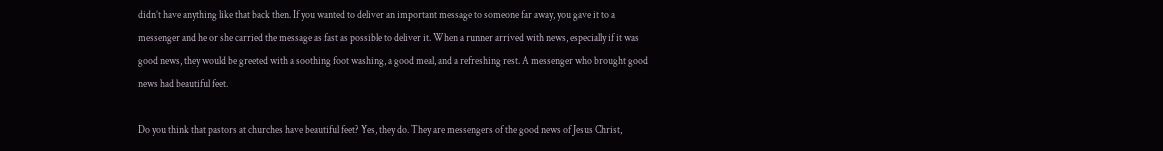didn’t have anything like that back then. If you wanted to deliver an important message to someone far away, you gave it to a messenger and he or she carried the message as fast as possible to deliver it. When a runner arrived with news, especially if it was good news, they would be greeted with a soothing foot washing, a good meal, and a refreshing rest. A messenger who brought good news had beautiful feet.

Do you think that pastors at churches have beautiful feet? Yes, they do. They are messengers of the good news of Jesus Christ,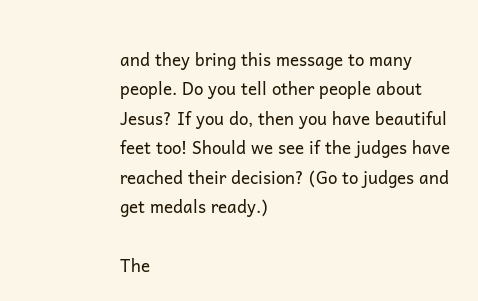and they bring this message to many people. Do you tell other people about Jesus? If you do, then you have beautiful feet too! Should we see if the judges have reached their decision? (Go to judges and get medals ready.)

The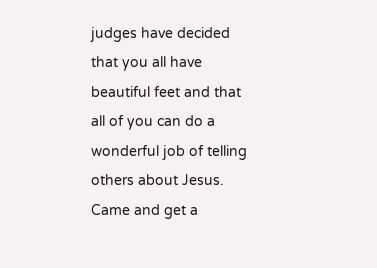judges have decided that you all have beautiful feet and that all of you can do a wonderful job of telling others about Jesus. Came and get a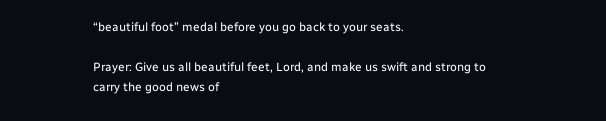“beautiful foot” medal before you go back to your seats.

Prayer: Give us all beautiful feet, Lord, and make us swift and strong to carry the good news of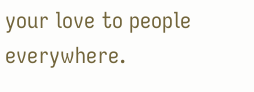your love to people everywhere.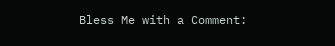Bless Me with a Comment: